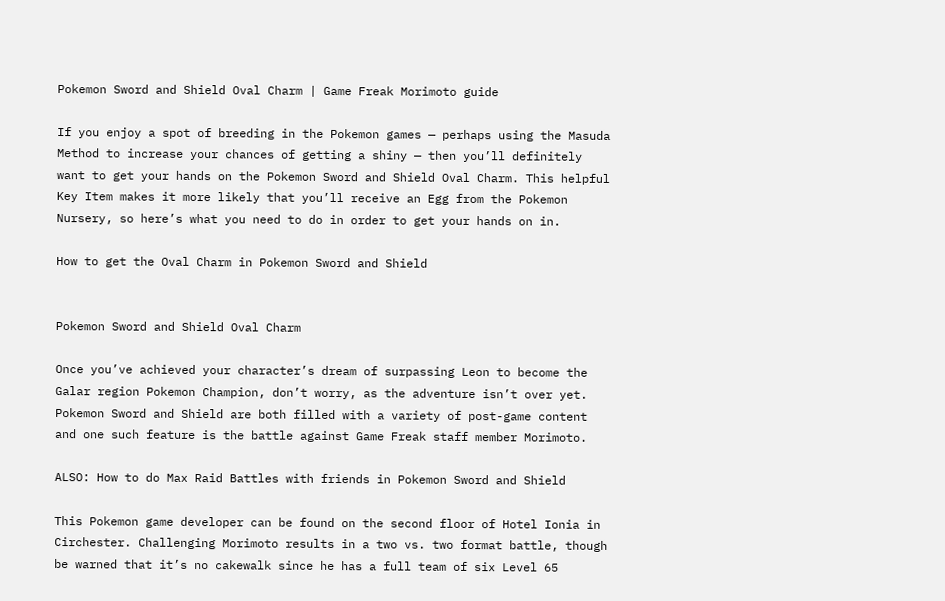Pokemon Sword and Shield Oval Charm | Game Freak Morimoto guide

If you enjoy a spot of breeding in the Pokemon games — perhaps using the Masuda Method to increase your chances of getting a shiny — then you’ll definitely want to get your hands on the Pokemon Sword and Shield Oval Charm. This helpful Key Item makes it more likely that you’ll receive an Egg from the Pokemon Nursery, so here’s what you need to do in order to get your hands on in.

How to get the Oval Charm in Pokemon Sword and Shield


Pokemon Sword and Shield Oval Charm

Once you’ve achieved your character’s dream of surpassing Leon to become the Galar region Pokemon Champion, don’t worry, as the adventure isn’t over yet. Pokemon Sword and Shield are both filled with a variety of post-game content and one such feature is the battle against Game Freak staff member Morimoto.

ALSO: How to do Max Raid Battles with friends in Pokemon Sword and Shield

This Pokemon game developer can be found on the second floor of Hotel Ionia in Circhester. Challenging Morimoto results in a two vs. two format battle, though be warned that it’s no cakewalk since he has a full team of six Level 65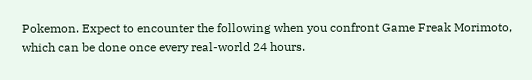Pokemon. Expect to encounter the following when you confront Game Freak Morimoto, which can be done once every real-world 24 hours.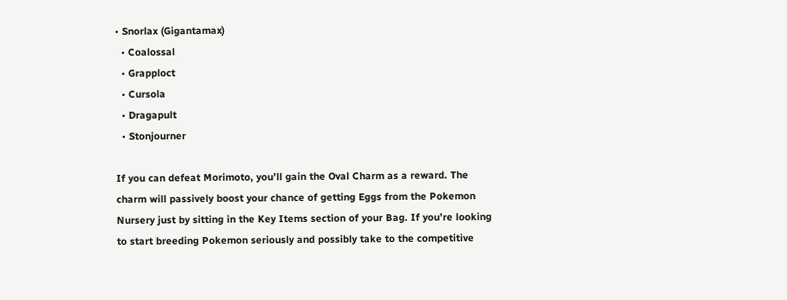• Snorlax (Gigantamax)
  • Coalossal
  • Grapploct
  • Cursola
  • Dragapult
  • Stonjourner

If you can defeat Morimoto, you’ll gain the Oval Charm as a reward. The charm will passively boost your chance of getting Eggs from the Pokemon Nursery just by sitting in the Key Items section of your Bag. If you’re looking to start breeding Pokemon seriously and possibly take to the competitive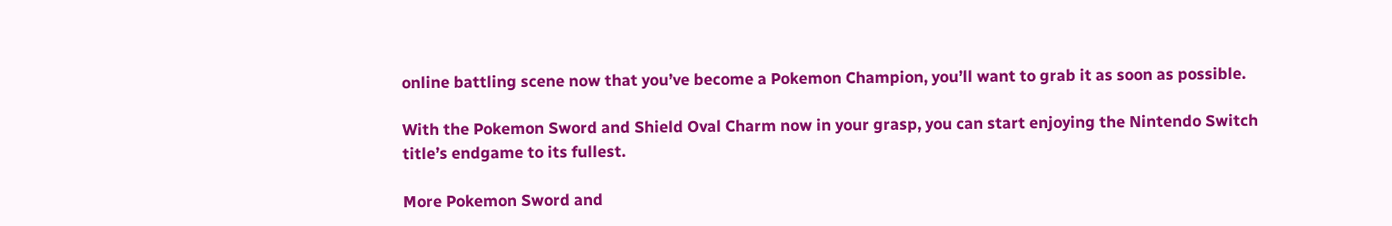online battling scene now that you’ve become a Pokemon Champion, you’ll want to grab it as soon as possible.

With the Pokemon Sword and Shield Oval Charm now in your grasp, you can start enjoying the Nintendo Switch title’s endgame to its fullest.

More Pokemon Sword and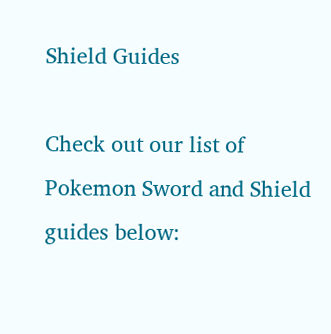Shield Guides

Check out our list of Pokemon Sword and Shield guides below: